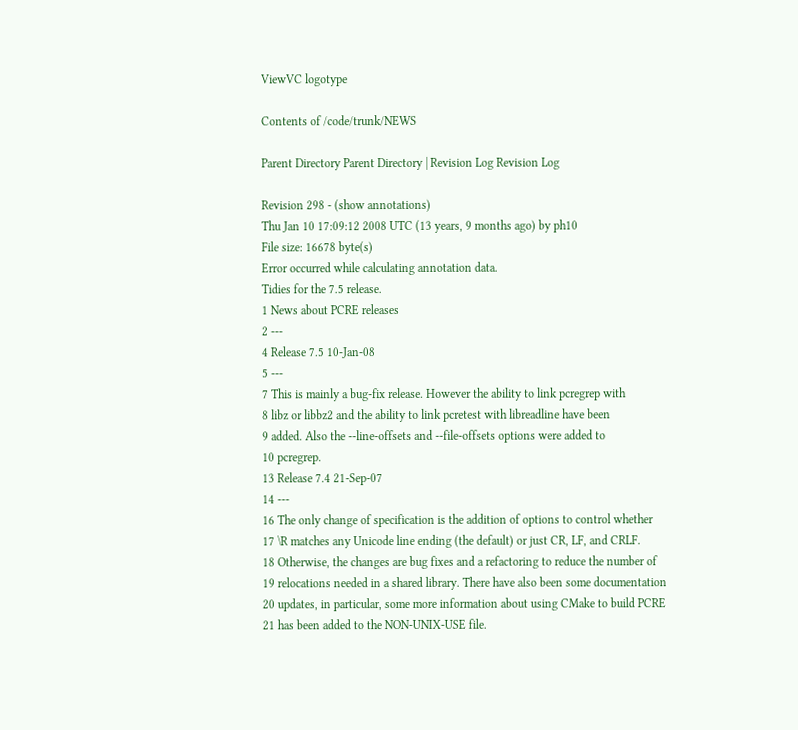ViewVC logotype

Contents of /code/trunk/NEWS

Parent Directory Parent Directory | Revision Log Revision Log

Revision 298 - (show annotations)
Thu Jan 10 17:09:12 2008 UTC (13 years, 9 months ago) by ph10
File size: 16678 byte(s)
Error occurred while calculating annotation data.
Tidies for the 7.5 release.
1 News about PCRE releases
2 ---
4 Release 7.5 10-Jan-08
5 ---
7 This is mainly a bug-fix release. However the ability to link pcregrep with
8 libz or libbz2 and the ability to link pcretest with libreadline have been
9 added. Also the --line-offsets and --file-offsets options were added to
10 pcregrep.
13 Release 7.4 21-Sep-07
14 ---
16 The only change of specification is the addition of options to control whether
17 \R matches any Unicode line ending (the default) or just CR, LF, and CRLF.
18 Otherwise, the changes are bug fixes and a refactoring to reduce the number of
19 relocations needed in a shared library. There have also been some documentation
20 updates, in particular, some more information about using CMake to build PCRE
21 has been added to the NON-UNIX-USE file.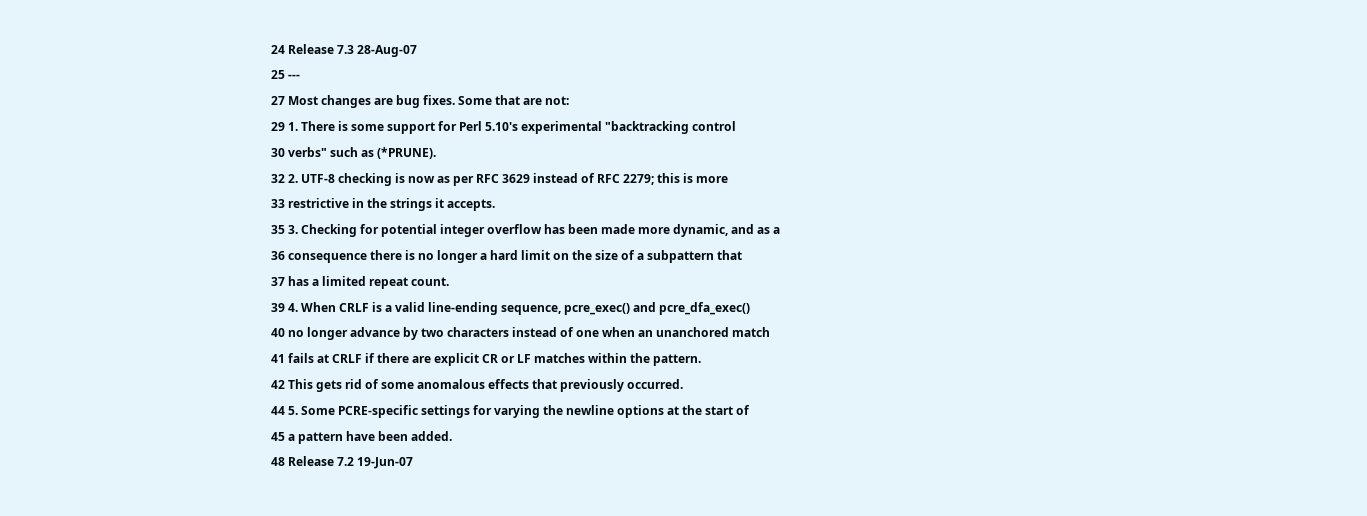24 Release 7.3 28-Aug-07
25 ---
27 Most changes are bug fixes. Some that are not:
29 1. There is some support for Perl 5.10's experimental "backtracking control
30 verbs" such as (*PRUNE).
32 2. UTF-8 checking is now as per RFC 3629 instead of RFC 2279; this is more
33 restrictive in the strings it accepts.
35 3. Checking for potential integer overflow has been made more dynamic, and as a
36 consequence there is no longer a hard limit on the size of a subpattern that
37 has a limited repeat count.
39 4. When CRLF is a valid line-ending sequence, pcre_exec() and pcre_dfa_exec()
40 no longer advance by two characters instead of one when an unanchored match
41 fails at CRLF if there are explicit CR or LF matches within the pattern.
42 This gets rid of some anomalous effects that previously occurred.
44 5. Some PCRE-specific settings for varying the newline options at the start of
45 a pattern have been added.
48 Release 7.2 19-Jun-07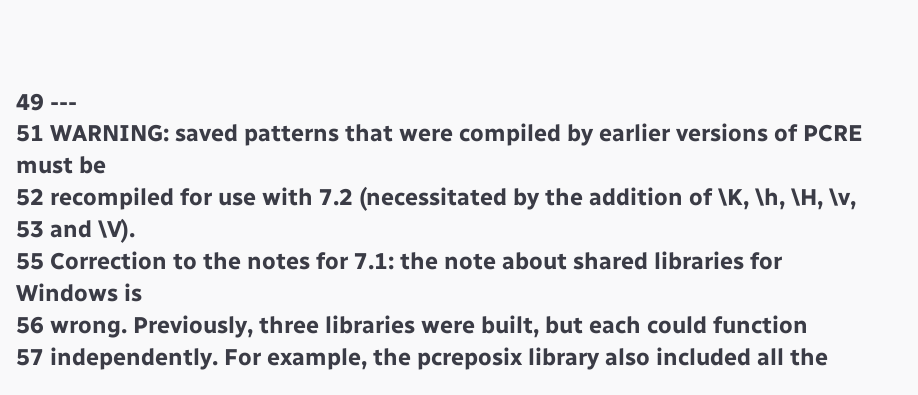49 ---
51 WARNING: saved patterns that were compiled by earlier versions of PCRE must be
52 recompiled for use with 7.2 (necessitated by the addition of \K, \h, \H, \v,
53 and \V).
55 Correction to the notes for 7.1: the note about shared libraries for Windows is
56 wrong. Previously, three libraries were built, but each could function
57 independently. For example, the pcreposix library also included all the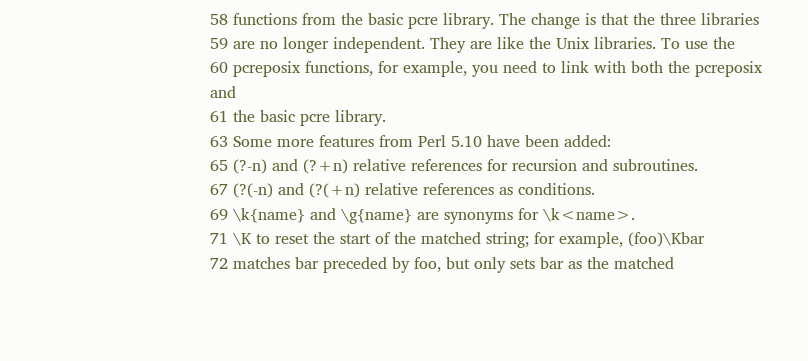58 functions from the basic pcre library. The change is that the three libraries
59 are no longer independent. They are like the Unix libraries. To use the
60 pcreposix functions, for example, you need to link with both the pcreposix and
61 the basic pcre library.
63 Some more features from Perl 5.10 have been added:
65 (?-n) and (?+n) relative references for recursion and subroutines.
67 (?(-n) and (?(+n) relative references as conditions.
69 \k{name} and \g{name} are synonyms for \k<name>.
71 \K to reset the start of the matched string; for example, (foo)\Kbar
72 matches bar preceded by foo, but only sets bar as the matched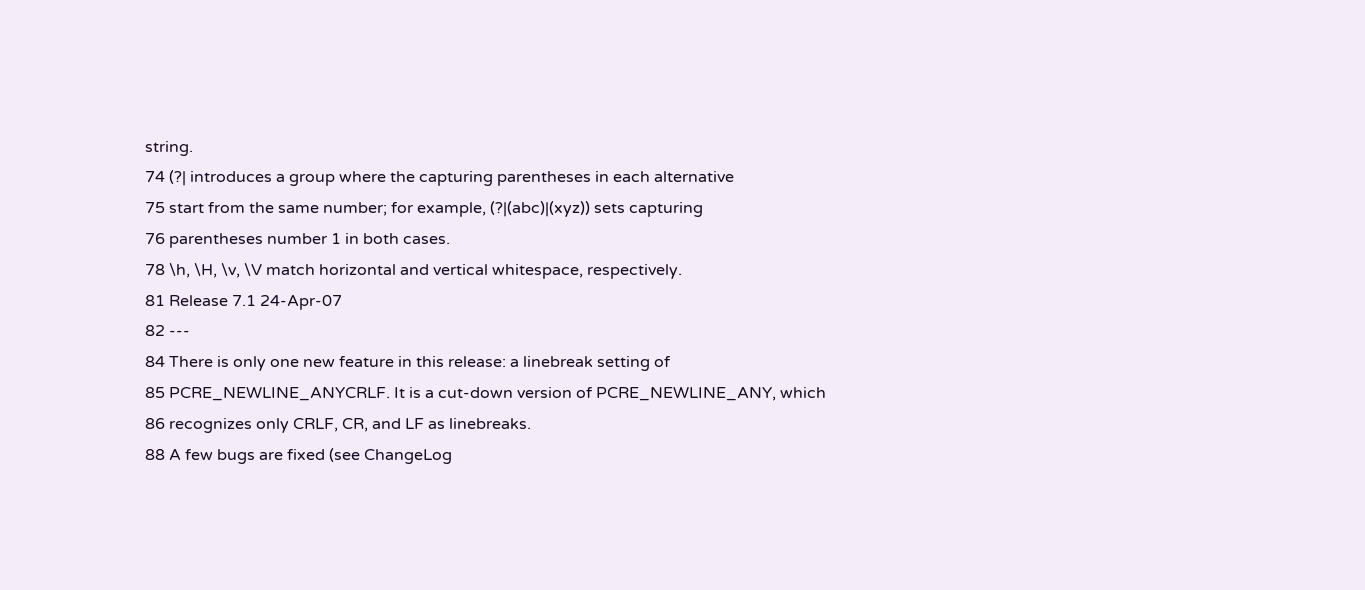string.
74 (?| introduces a group where the capturing parentheses in each alternative
75 start from the same number; for example, (?|(abc)|(xyz)) sets capturing
76 parentheses number 1 in both cases.
78 \h, \H, \v, \V match horizontal and vertical whitespace, respectively.
81 Release 7.1 24-Apr-07
82 ---
84 There is only one new feature in this release: a linebreak setting of
85 PCRE_NEWLINE_ANYCRLF. It is a cut-down version of PCRE_NEWLINE_ANY, which
86 recognizes only CRLF, CR, and LF as linebreaks.
88 A few bugs are fixed (see ChangeLog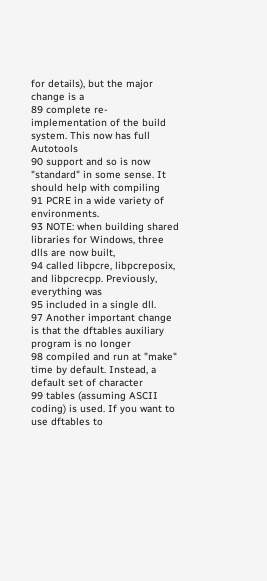for details), but the major change is a
89 complete re-implementation of the build system. This now has full Autotools
90 support and so is now "standard" in some sense. It should help with compiling
91 PCRE in a wide variety of environments.
93 NOTE: when building shared libraries for Windows, three dlls are now built,
94 called libpcre, libpcreposix, and libpcrecpp. Previously, everything was
95 included in a single dll.
97 Another important change is that the dftables auxiliary program is no longer
98 compiled and run at "make" time by default. Instead, a default set of character
99 tables (assuming ASCII coding) is used. If you want to use dftables to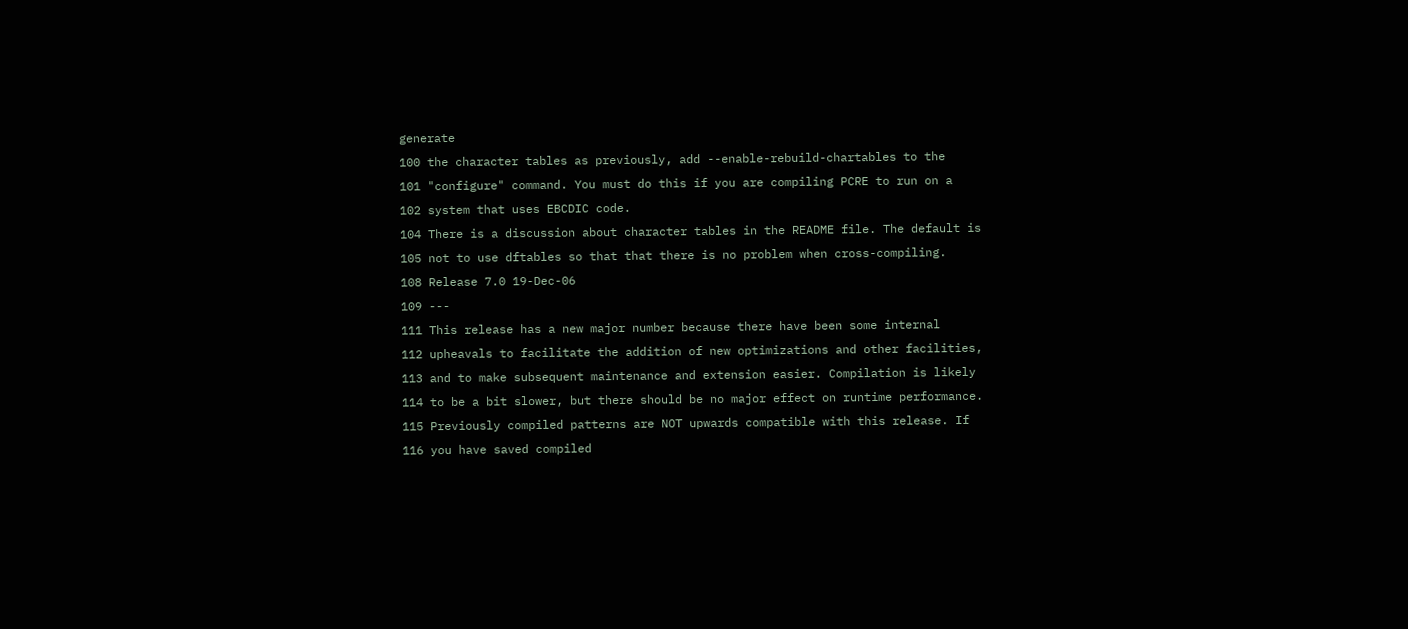generate
100 the character tables as previously, add --enable-rebuild-chartables to the
101 "configure" command. You must do this if you are compiling PCRE to run on a
102 system that uses EBCDIC code.
104 There is a discussion about character tables in the README file. The default is
105 not to use dftables so that that there is no problem when cross-compiling.
108 Release 7.0 19-Dec-06
109 ---
111 This release has a new major number because there have been some internal
112 upheavals to facilitate the addition of new optimizations and other facilities,
113 and to make subsequent maintenance and extension easier. Compilation is likely
114 to be a bit slower, but there should be no major effect on runtime performance.
115 Previously compiled patterns are NOT upwards compatible with this release. If
116 you have saved compiled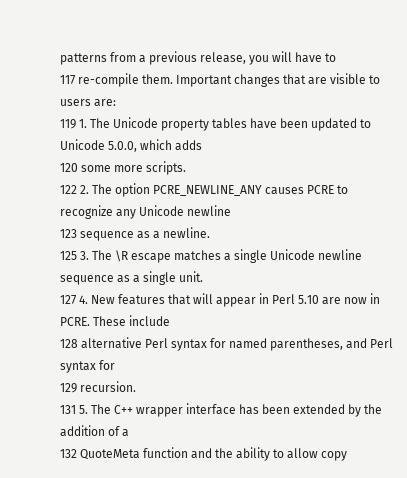patterns from a previous release, you will have to
117 re-compile them. Important changes that are visible to users are:
119 1. The Unicode property tables have been updated to Unicode 5.0.0, which adds
120 some more scripts.
122 2. The option PCRE_NEWLINE_ANY causes PCRE to recognize any Unicode newline
123 sequence as a newline.
125 3. The \R escape matches a single Unicode newline sequence as a single unit.
127 4. New features that will appear in Perl 5.10 are now in PCRE. These include
128 alternative Perl syntax for named parentheses, and Perl syntax for
129 recursion.
131 5. The C++ wrapper interface has been extended by the addition of a
132 QuoteMeta function and the ability to allow copy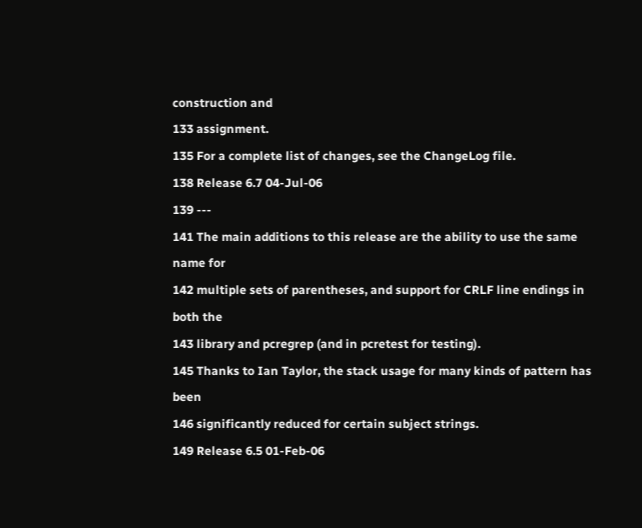construction and
133 assignment.
135 For a complete list of changes, see the ChangeLog file.
138 Release 6.7 04-Jul-06
139 ---
141 The main additions to this release are the ability to use the same name for
142 multiple sets of parentheses, and support for CRLF line endings in both the
143 library and pcregrep (and in pcretest for testing).
145 Thanks to Ian Taylor, the stack usage for many kinds of pattern has been
146 significantly reduced for certain subject strings.
149 Release 6.5 01-Feb-06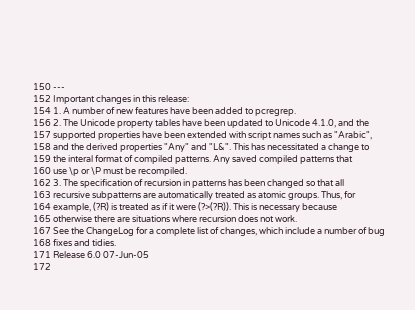150 ---
152 Important changes in this release:
154 1. A number of new features have been added to pcregrep.
156 2. The Unicode property tables have been updated to Unicode 4.1.0, and the
157 supported properties have been extended with script names such as "Arabic",
158 and the derived properties "Any" and "L&". This has necessitated a change to
159 the interal format of compiled patterns. Any saved compiled patterns that
160 use \p or \P must be recompiled.
162 3. The specification of recursion in patterns has been changed so that all
163 recursive subpatterns are automatically treated as atomic groups. Thus, for
164 example, (?R) is treated as if it were (?>(?R)). This is necessary because
165 otherwise there are situations where recursion does not work.
167 See the ChangeLog for a complete list of changes, which include a number of bug
168 fixes and tidies.
171 Release 6.0 07-Jun-05
172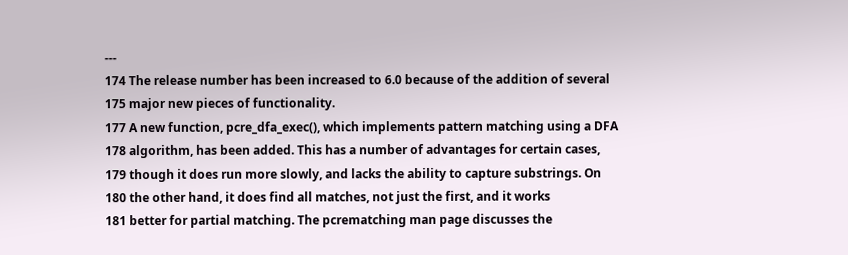---
174 The release number has been increased to 6.0 because of the addition of several
175 major new pieces of functionality.
177 A new function, pcre_dfa_exec(), which implements pattern matching using a DFA
178 algorithm, has been added. This has a number of advantages for certain cases,
179 though it does run more slowly, and lacks the ability to capture substrings. On
180 the other hand, it does find all matches, not just the first, and it works
181 better for partial matching. The pcrematching man page discusses the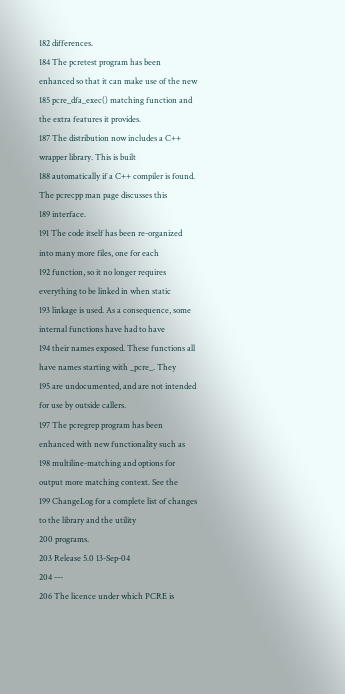182 differences.
184 The pcretest program has been enhanced so that it can make use of the new
185 pcre_dfa_exec() matching function and the extra features it provides.
187 The distribution now includes a C++ wrapper library. This is built
188 automatically if a C++ compiler is found. The pcrecpp man page discusses this
189 interface.
191 The code itself has been re-organized into many more files, one for each
192 function, so it no longer requires everything to be linked in when static
193 linkage is used. As a consequence, some internal functions have had to have
194 their names exposed. These functions all have names starting with _pcre_. They
195 are undocumented, and are not intended for use by outside callers.
197 The pcregrep program has been enhanced with new functionality such as
198 multiline-matching and options for output more matching context. See the
199 ChangeLog for a complete list of changes to the library and the utility
200 programs.
203 Release 5.0 13-Sep-04
204 ---
206 The licence under which PCRE is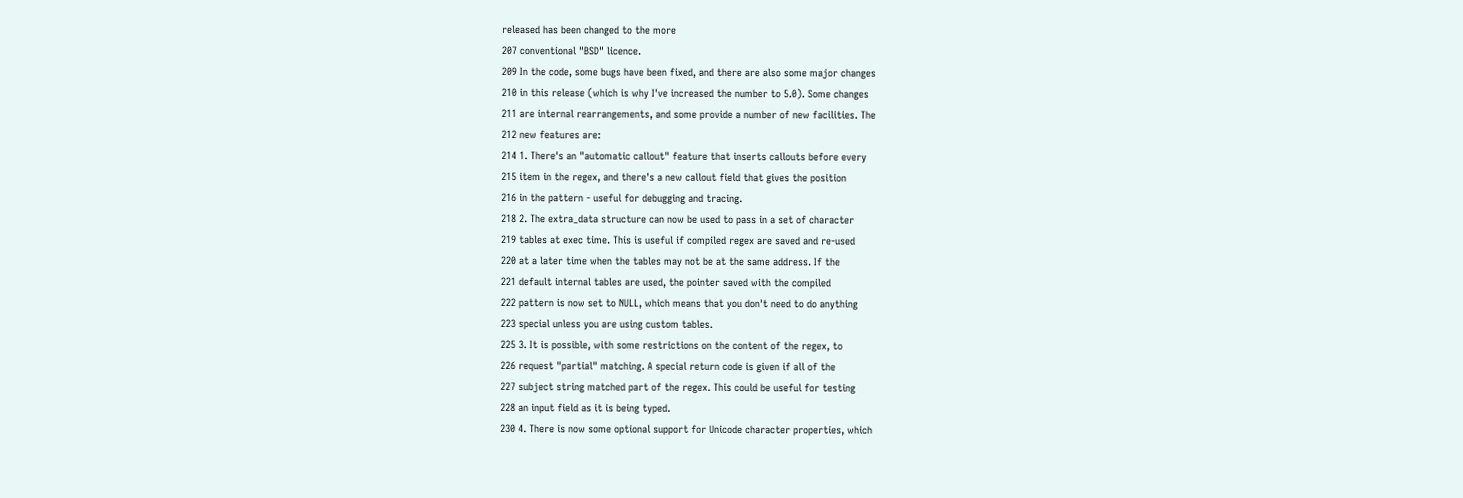released has been changed to the more
207 conventional "BSD" licence.
209 In the code, some bugs have been fixed, and there are also some major changes
210 in this release (which is why I've increased the number to 5.0). Some changes
211 are internal rearrangements, and some provide a number of new facilities. The
212 new features are:
214 1. There's an "automatic callout" feature that inserts callouts before every
215 item in the regex, and there's a new callout field that gives the position
216 in the pattern - useful for debugging and tracing.
218 2. The extra_data structure can now be used to pass in a set of character
219 tables at exec time. This is useful if compiled regex are saved and re-used
220 at a later time when the tables may not be at the same address. If the
221 default internal tables are used, the pointer saved with the compiled
222 pattern is now set to NULL, which means that you don't need to do anything
223 special unless you are using custom tables.
225 3. It is possible, with some restrictions on the content of the regex, to
226 request "partial" matching. A special return code is given if all of the
227 subject string matched part of the regex. This could be useful for testing
228 an input field as it is being typed.
230 4. There is now some optional support for Unicode character properties, which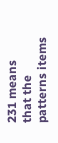231 means that the patterns items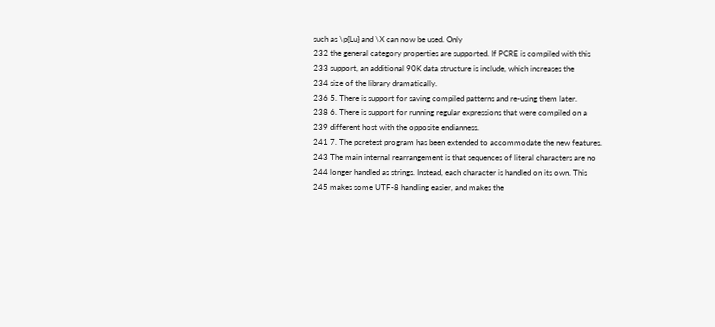such as \p{Lu} and \X can now be used. Only
232 the general category properties are supported. If PCRE is compiled with this
233 support, an additional 90K data structure is include, which increases the
234 size of the library dramatically.
236 5. There is support for saving compiled patterns and re-using them later.
238 6. There is support for running regular expressions that were compiled on a
239 different host with the opposite endianness.
241 7. The pcretest program has been extended to accommodate the new features.
243 The main internal rearrangement is that sequences of literal characters are no
244 longer handled as strings. Instead, each character is handled on its own. This
245 makes some UTF-8 handling easier, and makes the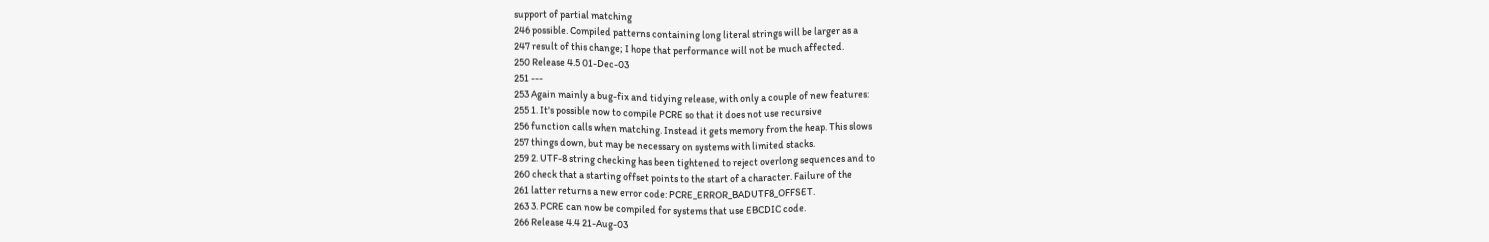support of partial matching
246 possible. Compiled patterns containing long literal strings will be larger as a
247 result of this change; I hope that performance will not be much affected.
250 Release 4.5 01-Dec-03
251 ---
253 Again mainly a bug-fix and tidying release, with only a couple of new features:
255 1. It's possible now to compile PCRE so that it does not use recursive
256 function calls when matching. Instead it gets memory from the heap. This slows
257 things down, but may be necessary on systems with limited stacks.
259 2. UTF-8 string checking has been tightened to reject overlong sequences and to
260 check that a starting offset points to the start of a character. Failure of the
261 latter returns a new error code: PCRE_ERROR_BADUTF8_OFFSET.
263 3. PCRE can now be compiled for systems that use EBCDIC code.
266 Release 4.4 21-Aug-03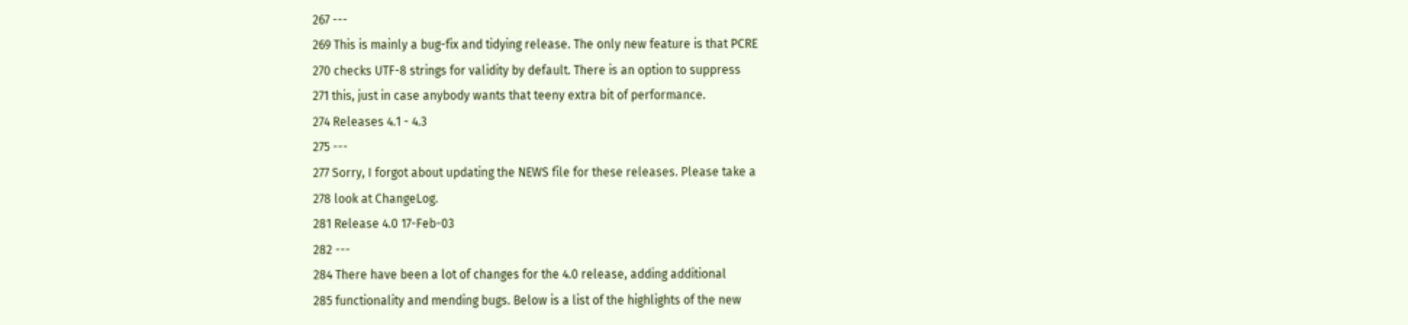267 ---
269 This is mainly a bug-fix and tidying release. The only new feature is that PCRE
270 checks UTF-8 strings for validity by default. There is an option to suppress
271 this, just in case anybody wants that teeny extra bit of performance.
274 Releases 4.1 - 4.3
275 ---
277 Sorry, I forgot about updating the NEWS file for these releases. Please take a
278 look at ChangeLog.
281 Release 4.0 17-Feb-03
282 ---
284 There have been a lot of changes for the 4.0 release, adding additional
285 functionality and mending bugs. Below is a list of the highlights of the new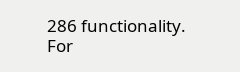286 functionality. For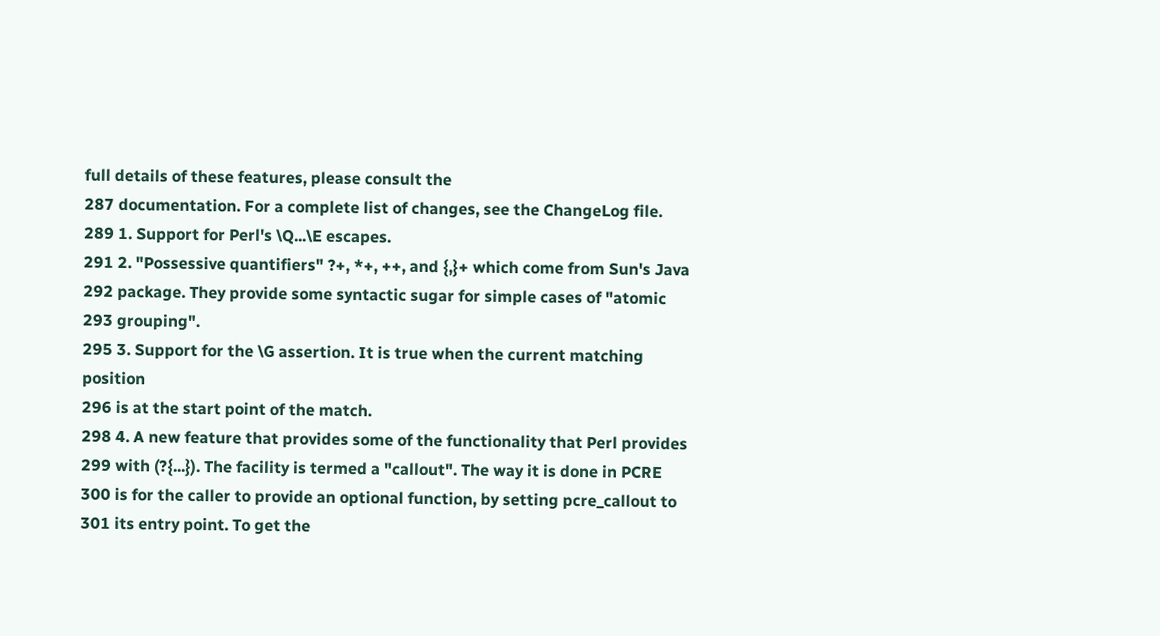full details of these features, please consult the
287 documentation. For a complete list of changes, see the ChangeLog file.
289 1. Support for Perl's \Q...\E escapes.
291 2. "Possessive quantifiers" ?+, *+, ++, and {,}+ which come from Sun's Java
292 package. They provide some syntactic sugar for simple cases of "atomic
293 grouping".
295 3. Support for the \G assertion. It is true when the current matching position
296 is at the start point of the match.
298 4. A new feature that provides some of the functionality that Perl provides
299 with (?{...}). The facility is termed a "callout". The way it is done in PCRE
300 is for the caller to provide an optional function, by setting pcre_callout to
301 its entry point. To get the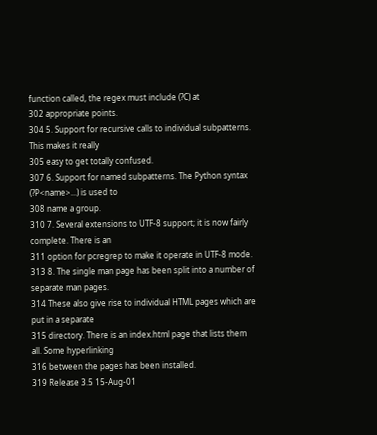function called, the regex must include (?C) at
302 appropriate points.
304 5. Support for recursive calls to individual subpatterns. This makes it really
305 easy to get totally confused.
307 6. Support for named subpatterns. The Python syntax (?P<name>...) is used to
308 name a group.
310 7. Several extensions to UTF-8 support; it is now fairly complete. There is an
311 option for pcregrep to make it operate in UTF-8 mode.
313 8. The single man page has been split into a number of separate man pages.
314 These also give rise to individual HTML pages which are put in a separate
315 directory. There is an index.html page that lists them all. Some hyperlinking
316 between the pages has been installed.
319 Release 3.5 15-Aug-01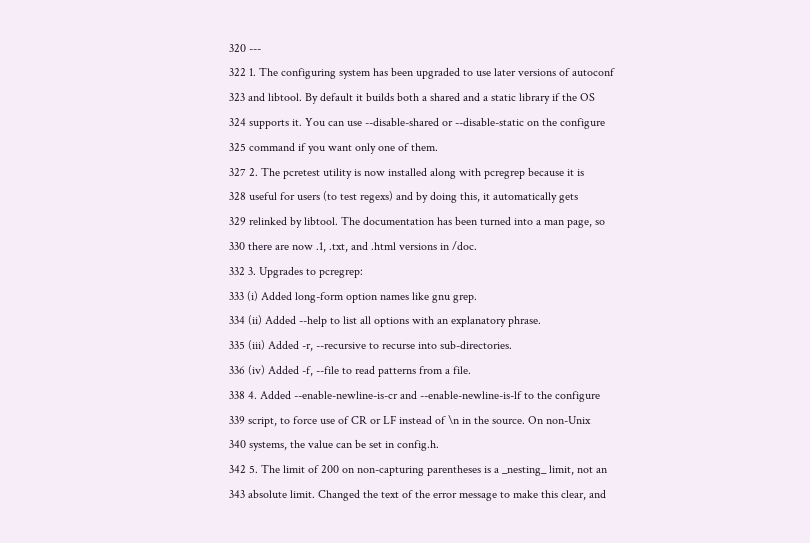320 ---
322 1. The configuring system has been upgraded to use later versions of autoconf
323 and libtool. By default it builds both a shared and a static library if the OS
324 supports it. You can use --disable-shared or --disable-static on the configure
325 command if you want only one of them.
327 2. The pcretest utility is now installed along with pcregrep because it is
328 useful for users (to test regexs) and by doing this, it automatically gets
329 relinked by libtool. The documentation has been turned into a man page, so
330 there are now .1, .txt, and .html versions in /doc.
332 3. Upgrades to pcregrep:
333 (i) Added long-form option names like gnu grep.
334 (ii) Added --help to list all options with an explanatory phrase.
335 (iii) Added -r, --recursive to recurse into sub-directories.
336 (iv) Added -f, --file to read patterns from a file.
338 4. Added --enable-newline-is-cr and --enable-newline-is-lf to the configure
339 script, to force use of CR or LF instead of \n in the source. On non-Unix
340 systems, the value can be set in config.h.
342 5. The limit of 200 on non-capturing parentheses is a _nesting_ limit, not an
343 absolute limit. Changed the text of the error message to make this clear, and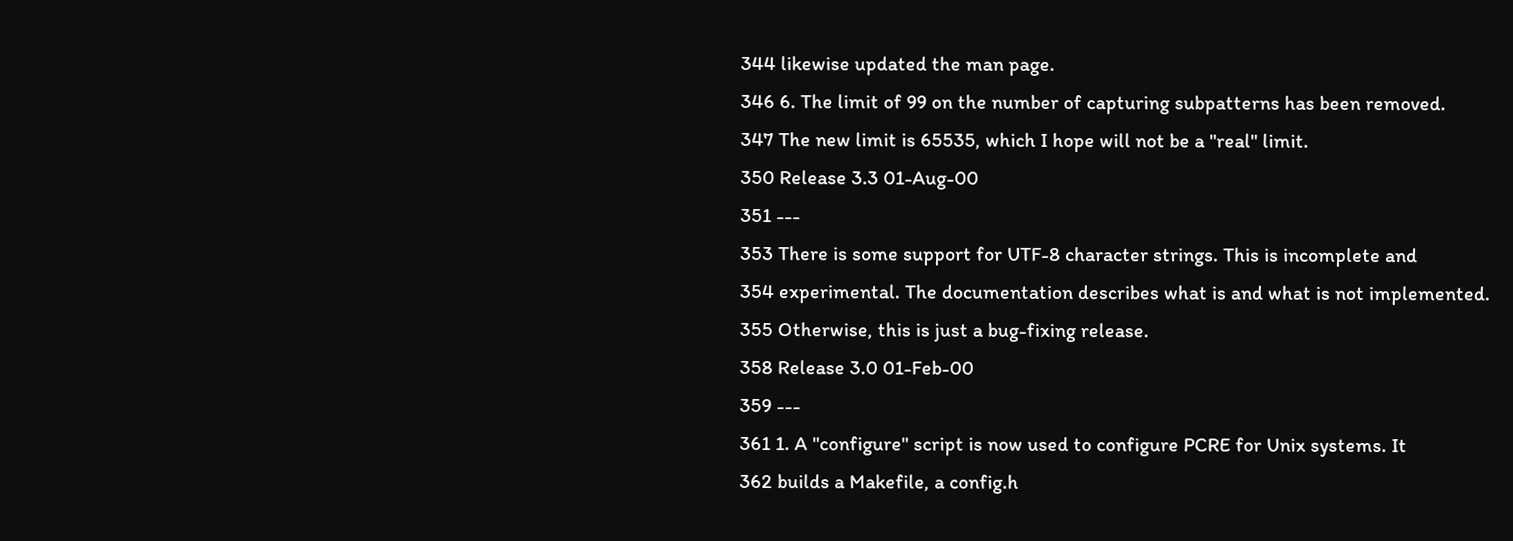344 likewise updated the man page.
346 6. The limit of 99 on the number of capturing subpatterns has been removed.
347 The new limit is 65535, which I hope will not be a "real" limit.
350 Release 3.3 01-Aug-00
351 ---
353 There is some support for UTF-8 character strings. This is incomplete and
354 experimental. The documentation describes what is and what is not implemented.
355 Otherwise, this is just a bug-fixing release.
358 Release 3.0 01-Feb-00
359 ---
361 1. A "configure" script is now used to configure PCRE for Unix systems. It
362 builds a Makefile, a config.h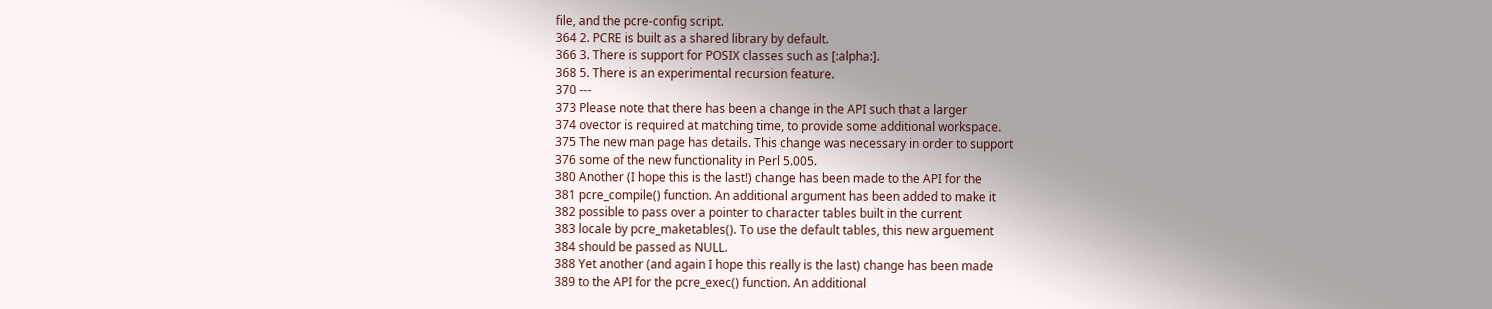file, and the pcre-config script.
364 2. PCRE is built as a shared library by default.
366 3. There is support for POSIX classes such as [:alpha:].
368 5. There is an experimental recursion feature.
370 ---
373 Please note that there has been a change in the API such that a larger
374 ovector is required at matching time, to provide some additional workspace.
375 The new man page has details. This change was necessary in order to support
376 some of the new functionality in Perl 5.005.
380 Another (I hope this is the last!) change has been made to the API for the
381 pcre_compile() function. An additional argument has been added to make it
382 possible to pass over a pointer to character tables built in the current
383 locale by pcre_maketables(). To use the default tables, this new arguement
384 should be passed as NULL.
388 Yet another (and again I hope this really is the last) change has been made
389 to the API for the pcre_exec() function. An additional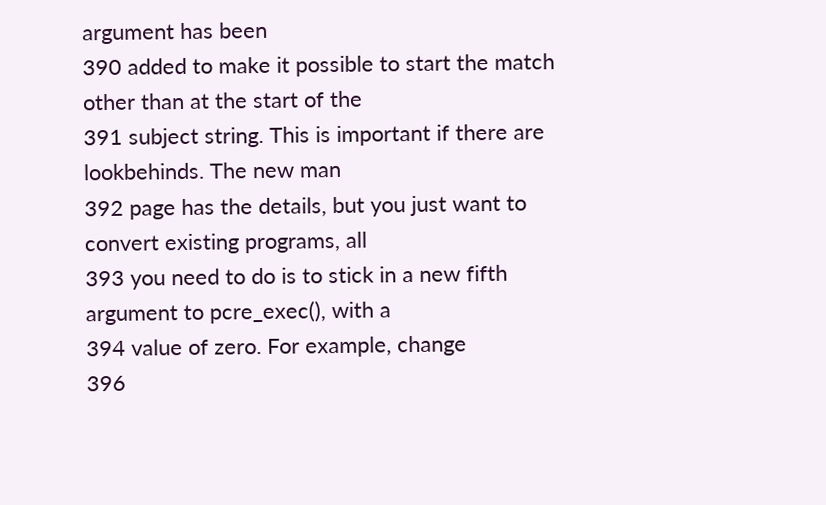argument has been
390 added to make it possible to start the match other than at the start of the
391 subject string. This is important if there are lookbehinds. The new man
392 page has the details, but you just want to convert existing programs, all
393 you need to do is to stick in a new fifth argument to pcre_exec(), with a
394 value of zero. For example, change
396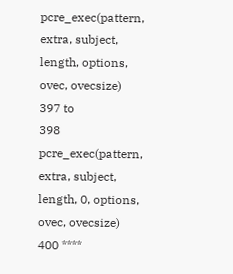pcre_exec(pattern, extra, subject, length, options, ovec, ovecsize)
397 to
398 pcre_exec(pattern, extra, subject, length, 0, options, ovec, ovecsize)
400 ****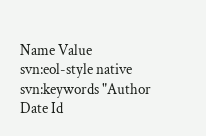Name Value
svn:eol-style native
svn:keywords "Author Date Id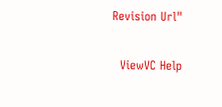Revision Url"

  ViewVC Help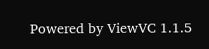Powered by ViewVC 1.1.5